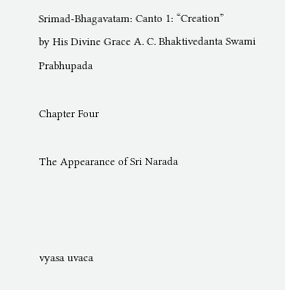Srimad-Bhagavatam: Canto 1: “Creation”
by His Divine Grace A. C. Bhaktivedanta Swami Prabhupada

Chapter Four

The Appearance of Sri Narada



vyasa uvaca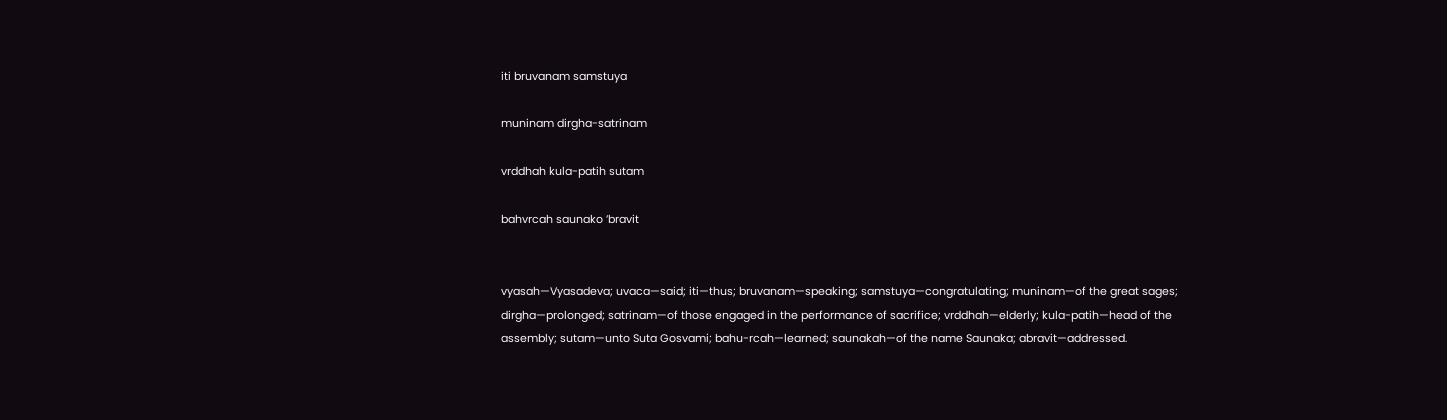iti bruvanam samstuya

muninam dirgha-satrinam

vrddhah kula-patih sutam

bahvrcah saunako ’bravit


vyasah—Vyasadeva; uvaca—said; iti—thus; bruvanam—speaking; samstuya—congratulating; muninam—of the great sages; dirgha—prolonged; satrinam—of those engaged in the performance of sacrifice; vrddhah—elderly; kula-patih—head of the assembly; sutam—unto Suta Gosvami; bahu-rcah—learned; saunakah—of the name Saunaka; abravit—addressed.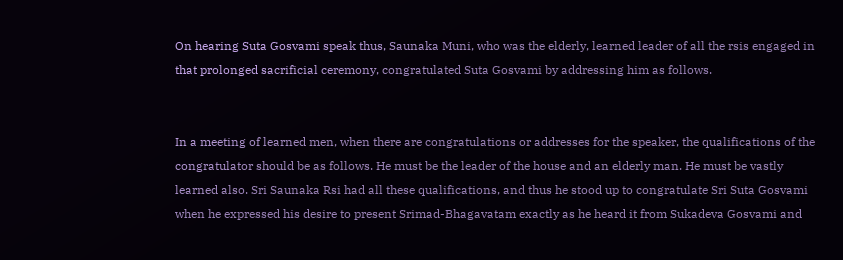On hearing Suta Gosvami speak thus, Saunaka Muni, who was the elderly, learned leader of all the rsis engaged in that prolonged sacrificial ceremony, congratulated Suta Gosvami by addressing him as follows.


In a meeting of learned men, when there are congratulations or addresses for the speaker, the qualifications of the congratulator should be as follows. He must be the leader of the house and an elderly man. He must be vastly learned also. Sri Saunaka Rsi had all these qualifications, and thus he stood up to congratulate Sri Suta Gosvami when he expressed his desire to present Srimad-Bhagavatam exactly as he heard it from Sukadeva Gosvami and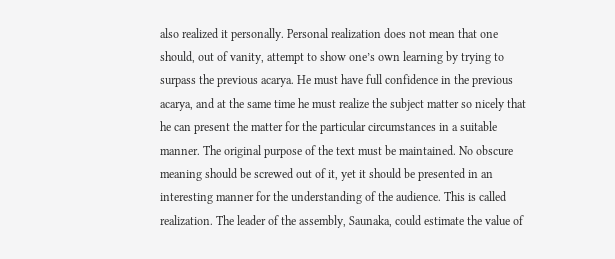also realized it personally. Personal realization does not mean that one should, out of vanity, attempt to show one’s own learning by trying to surpass the previous acarya. He must have full confidence in the previous acarya, and at the same time he must realize the subject matter so nicely that he can present the matter for the particular circumstances in a suitable manner. The original purpose of the text must be maintained. No obscure meaning should be screwed out of it, yet it should be presented in an interesting manner for the understanding of the audience. This is called realization. The leader of the assembly, Saunaka, could estimate the value of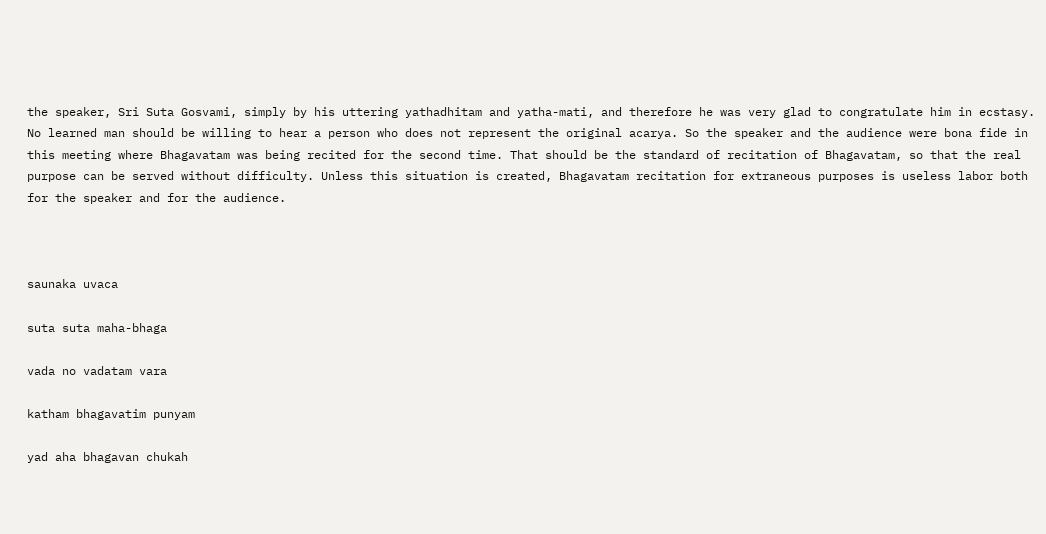the speaker, Sri Suta Gosvami, simply by his uttering yathadhitam and yatha-mati, and therefore he was very glad to congratulate him in ecstasy. No learned man should be willing to hear a person who does not represent the original acarya. So the speaker and the audience were bona fide in this meeting where Bhagavatam was being recited for the second time. That should be the standard of recitation of Bhagavatam, so that the real purpose can be served without difficulty. Unless this situation is created, Bhagavatam recitation for extraneous purposes is useless labor both for the speaker and for the audience.



saunaka uvaca

suta suta maha-bhaga

vada no vadatam vara

katham bhagavatim punyam

yad aha bhagavan chukah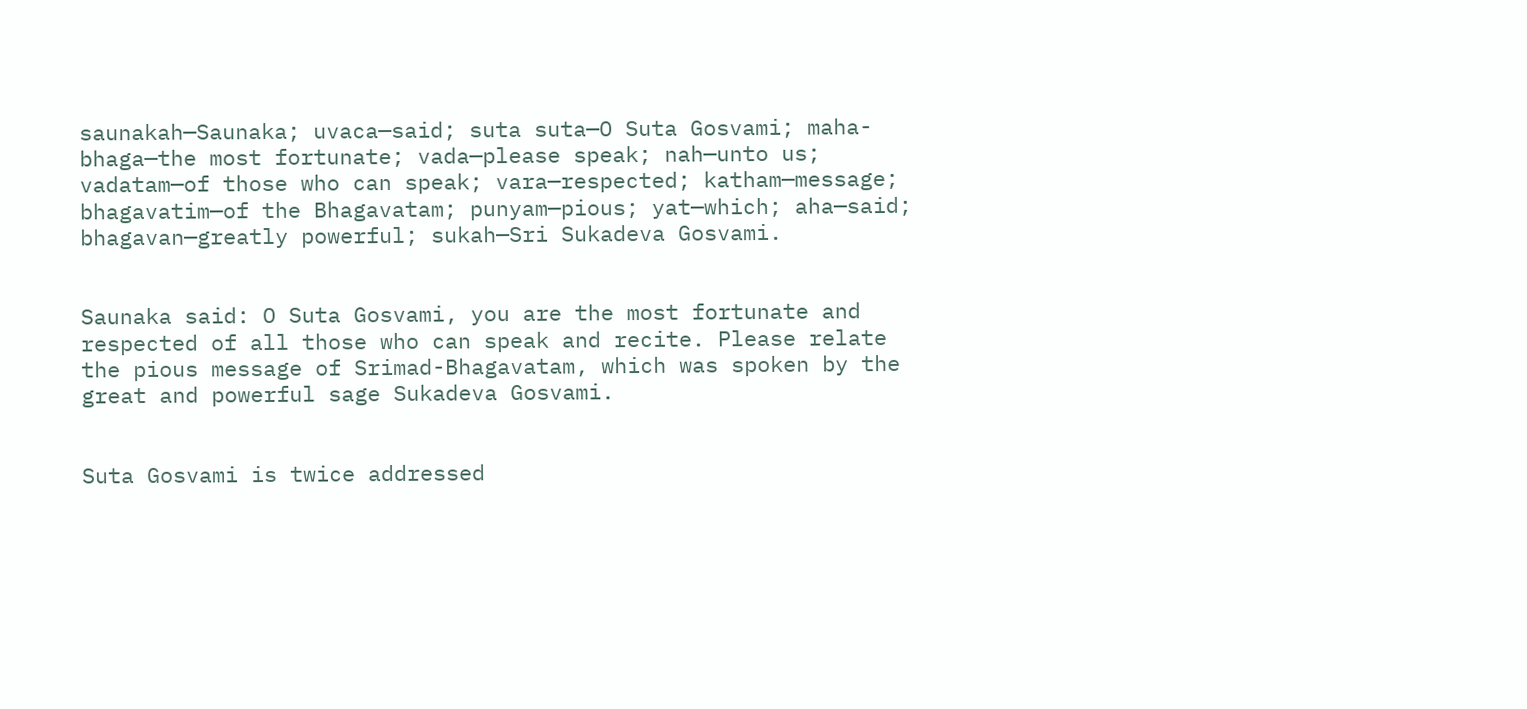saunakah—Saunaka; uvaca—said; suta suta—O Suta Gosvami; maha-bhaga—the most fortunate; vada—please speak; nah—unto us; vadatam—of those who can speak; vara—respected; katham—message; bhagavatim—of the Bhagavatam; punyam—pious; yat—which; aha—said; bhagavan—greatly powerful; sukah—Sri Sukadeva Gosvami.


Saunaka said: O Suta Gosvami, you are the most fortunate and respected of all those who can speak and recite. Please relate the pious message of Srimad-Bhagavatam, which was spoken by the great and powerful sage Sukadeva Gosvami.


Suta Gosvami is twice addressed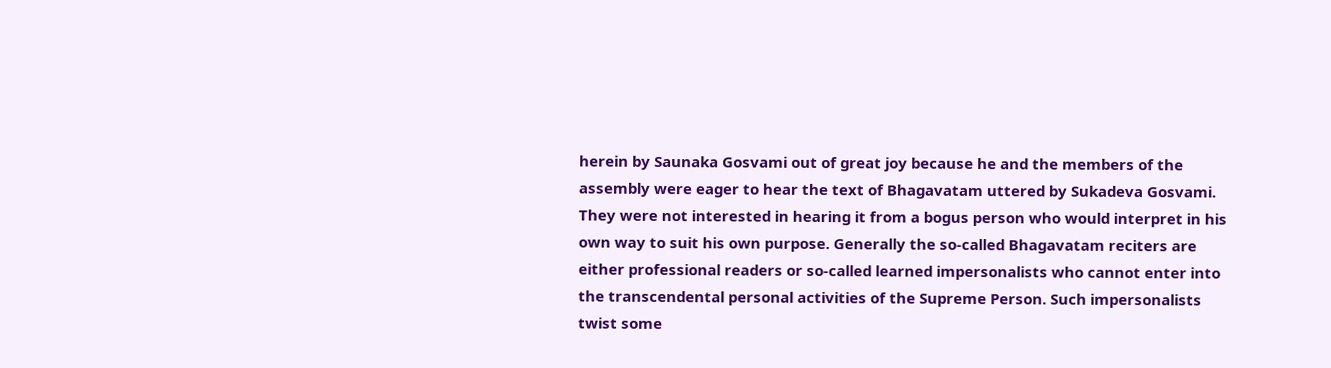herein by Saunaka Gosvami out of great joy because he and the members of the assembly were eager to hear the text of Bhagavatam uttered by Sukadeva Gosvami. They were not interested in hearing it from a bogus person who would interpret in his own way to suit his own purpose. Generally the so-called Bhagavatam reciters are either professional readers or so-called learned impersonalists who cannot enter into the transcendental personal activities of the Supreme Person. Such impersonalists twist some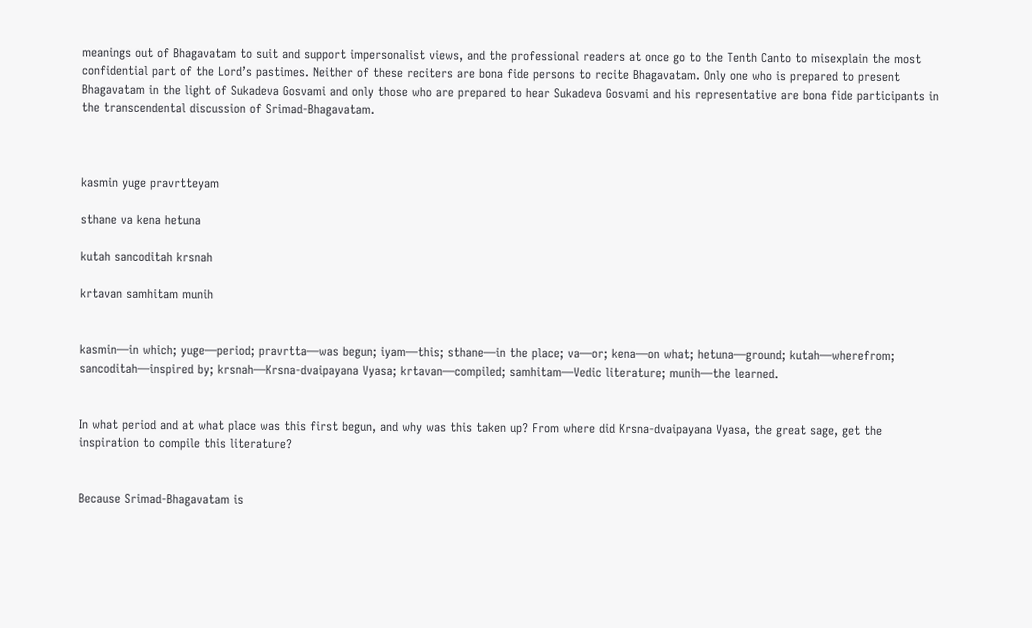meanings out of Bhagavatam to suit and support impersonalist views, and the professional readers at once go to the Tenth Canto to misexplain the most confidential part of the Lord’s pastimes. Neither of these reciters are bona fide persons to recite Bhagavatam. Only one who is prepared to present Bhagavatam in the light of Sukadeva Gosvami and only those who are prepared to hear Sukadeva Gosvami and his representative are bona fide participants in the transcendental discussion of Srimad-Bhagavatam.



kasmin yuge pravrtteyam

sthane va kena hetuna

kutah sancoditah krsnah

krtavan samhitam munih


kasmin—in which; yuge—period; pravrtta—was begun; iyam—this; sthane—in the place; va—or; kena—on what; hetuna—ground; kutah—wherefrom; sancoditah—inspired by; krsnah—Krsna-dvaipayana Vyasa; krtavan—compiled; samhitam—Vedic literature; munih—the learned.


In what period and at what place was this first begun, and why was this taken up? From where did Krsna-dvaipayana Vyasa, the great sage, get the inspiration to compile this literature?


Because Srimad-Bhagavatam is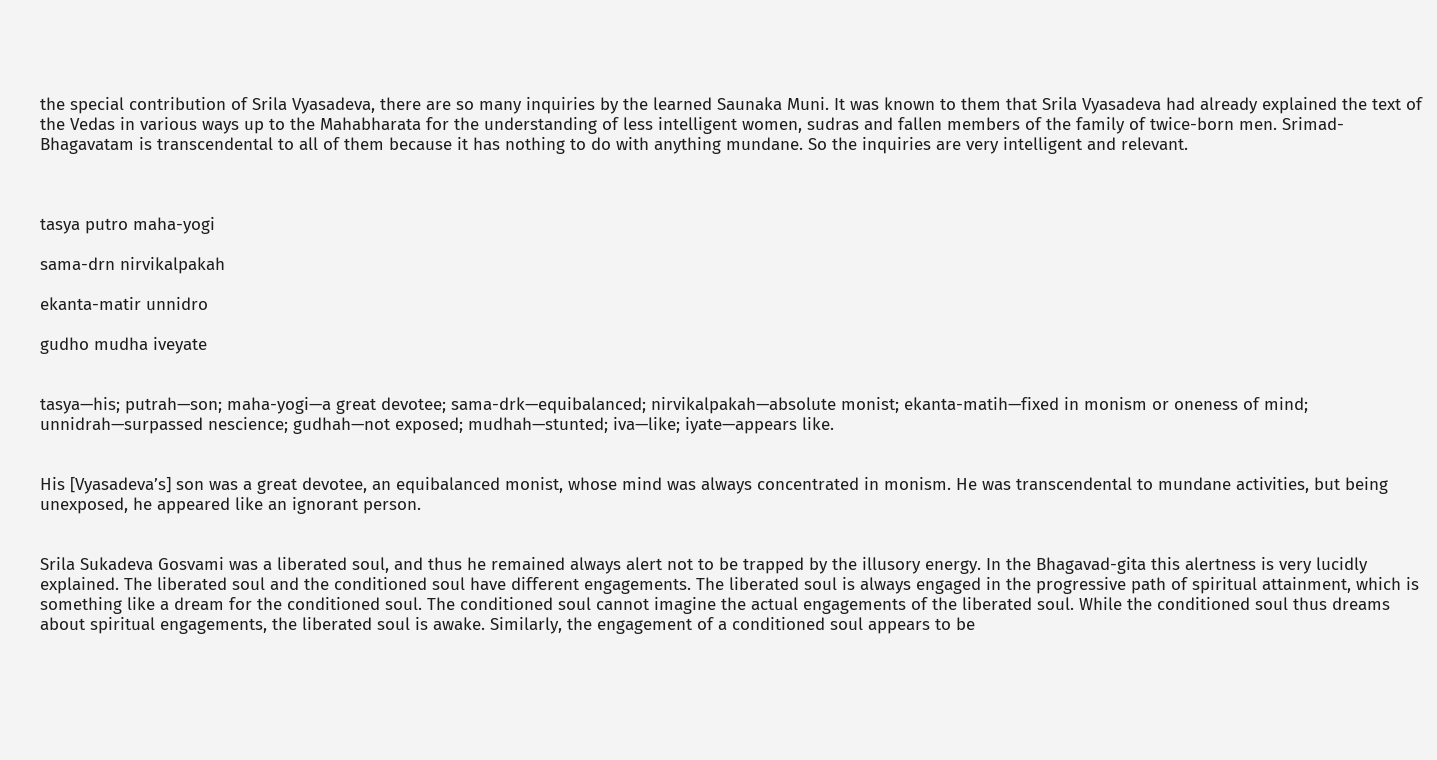the special contribution of Srila Vyasadeva, there are so many inquiries by the learned Saunaka Muni. It was known to them that Srila Vyasadeva had already explained the text of the Vedas in various ways up to the Mahabharata for the understanding of less intelligent women, sudras and fallen members of the family of twice-born men. Srimad-Bhagavatam is transcendental to all of them because it has nothing to do with anything mundane. So the inquiries are very intelligent and relevant.



tasya putro maha-yogi

sama-drn nirvikalpakah

ekanta-matir unnidro

gudho mudha iveyate


tasya—his; putrah—son; maha-yogi—a great devotee; sama-drk—equibalanced; nirvikalpakah—absolute monist; ekanta-matih—fixed in monism or oneness of mind; unnidrah—surpassed nescience; gudhah—not exposed; mudhah—stunted; iva—like; iyate—appears like.


His [Vyasadeva’s] son was a great devotee, an equibalanced monist, whose mind was always concentrated in monism. He was transcendental to mundane activities, but being unexposed, he appeared like an ignorant person.


Srila Sukadeva Gosvami was a liberated soul, and thus he remained always alert not to be trapped by the illusory energy. In the Bhagavad-gita this alertness is very lucidly explained. The liberated soul and the conditioned soul have different engagements. The liberated soul is always engaged in the progressive path of spiritual attainment, which is something like a dream for the conditioned soul. The conditioned soul cannot imagine the actual engagements of the liberated soul. While the conditioned soul thus dreams about spiritual engagements, the liberated soul is awake. Similarly, the engagement of a conditioned soul appears to be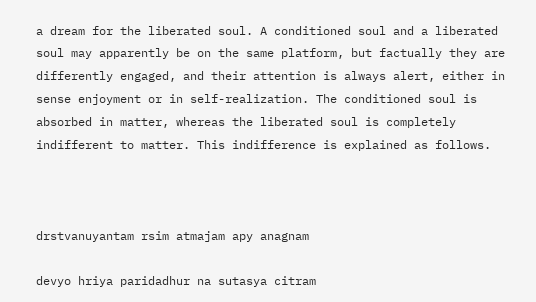a dream for the liberated soul. A conditioned soul and a liberated soul may apparently be on the same platform, but factually they are differently engaged, and their attention is always alert, either in sense enjoyment or in self-realization. The conditioned soul is absorbed in matter, whereas the liberated soul is completely indifferent to matter. This indifference is explained as follows.



drstvanuyantam rsim atmajam apy anagnam

devyo hriya paridadhur na sutasya citram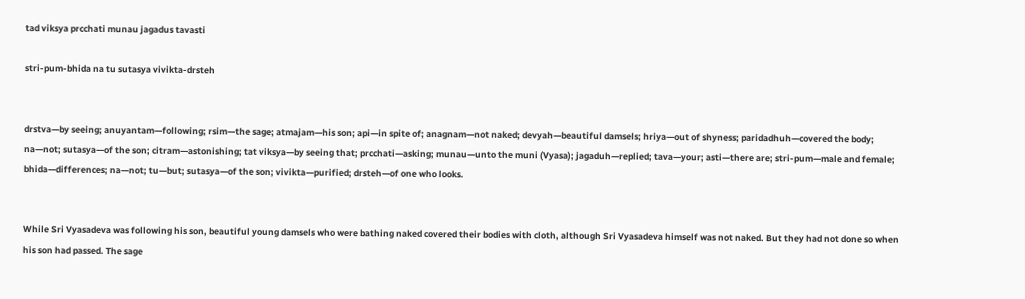tad viksya prcchati munau jagadus tavasti

stri-pum-bhida na tu sutasya vivikta-drsteh


drstva—by seeing; anuyantam—following; rsim—the sage; atmajam—his son; api—in spite of; anagnam—not naked; devyah—beautiful damsels; hriya—out of shyness; paridadhuh—covered the body; na—not; sutasya—of the son; citram—astonishing; tat viksya—by seeing that; prcchati—asking; munau—unto the muni (Vyasa); jagaduh—replied; tava—your; asti—there are; stri-pum—male and female; bhida—differences; na—not; tu—but; sutasya—of the son; vivikta—purified; drsteh—of one who looks.


While Sri Vyasadeva was following his son, beautiful young damsels who were bathing naked covered their bodies with cloth, although Sri Vyasadeva himself was not naked. But they had not done so when his son had passed. The sage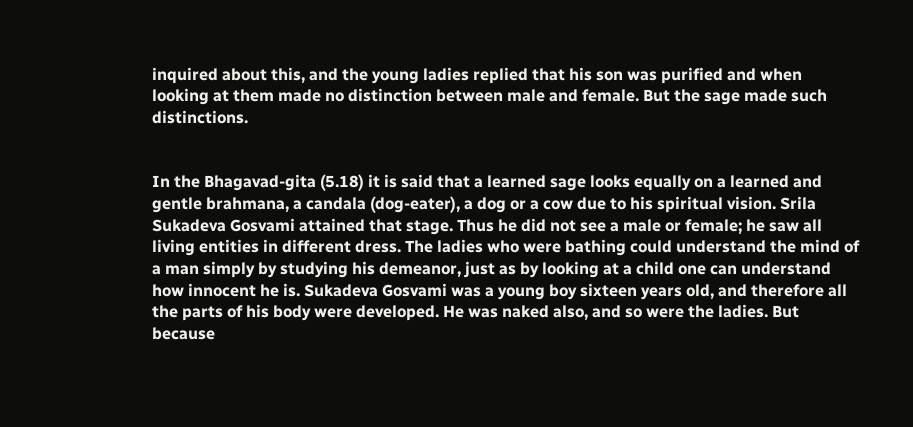inquired about this, and the young ladies replied that his son was purified and when looking at them made no distinction between male and female. But the sage made such distinctions.


In the Bhagavad-gita (5.18) it is said that a learned sage looks equally on a learned and gentle brahmana, a candala (dog-eater), a dog or a cow due to his spiritual vision. Srila Sukadeva Gosvami attained that stage. Thus he did not see a male or female; he saw all living entities in different dress. The ladies who were bathing could understand the mind of a man simply by studying his demeanor, just as by looking at a child one can understand how innocent he is. Sukadeva Gosvami was a young boy sixteen years old, and therefore all the parts of his body were developed. He was naked also, and so were the ladies. But because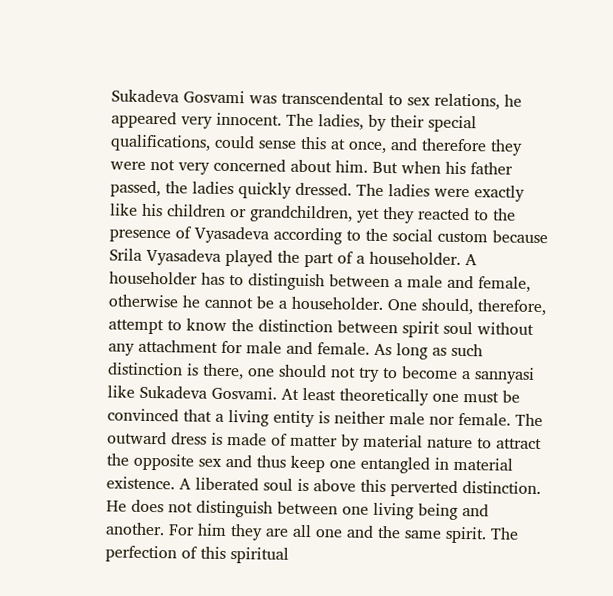Sukadeva Gosvami was transcendental to sex relations, he appeared very innocent. The ladies, by their special qualifications, could sense this at once, and therefore they were not very concerned about him. But when his father passed, the ladies quickly dressed. The ladies were exactly like his children or grandchildren, yet they reacted to the presence of Vyasadeva according to the social custom because Srila Vyasadeva played the part of a householder. A householder has to distinguish between a male and female, otherwise he cannot be a householder. One should, therefore, attempt to know the distinction between spirit soul without any attachment for male and female. As long as such distinction is there, one should not try to become a sannyasi like Sukadeva Gosvami. At least theoretically one must be convinced that a living entity is neither male nor female. The outward dress is made of matter by material nature to attract the opposite sex and thus keep one entangled in material existence. A liberated soul is above this perverted distinction. He does not distinguish between one living being and another. For him they are all one and the same spirit. The perfection of this spiritual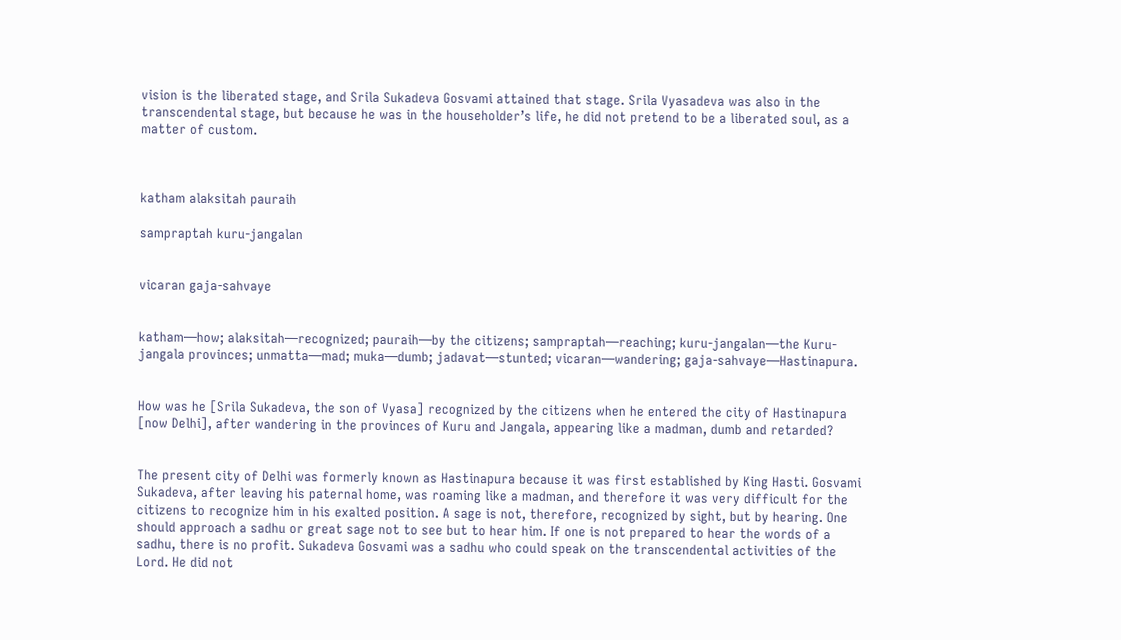vision is the liberated stage, and Srila Sukadeva Gosvami attained that stage. Srila Vyasadeva was also in the transcendental stage, but because he was in the householder’s life, he did not pretend to be a liberated soul, as a matter of custom.



katham alaksitah pauraih

sampraptah kuru-jangalan


vicaran gaja-sahvaye


katham—how; alaksitah—recognized; pauraih—by the citizens; sampraptah—reaching; kuru-jangalan—the Kuru-jangala provinces; unmatta—mad; muka—dumb; jadavat—stunted; vicaran—wandering; gaja-sahvaye—Hastinapura.


How was he [Srila Sukadeva, the son of Vyasa] recognized by the citizens when he entered the city of Hastinapura [now Delhi], after wandering in the provinces of Kuru and Jangala, appearing like a madman, dumb and retarded?


The present city of Delhi was formerly known as Hastinapura because it was first established by King Hasti. Gosvami Sukadeva, after leaving his paternal home, was roaming like a madman, and therefore it was very difficult for the citizens to recognize him in his exalted position. A sage is not, therefore, recognized by sight, but by hearing. One should approach a sadhu or great sage not to see but to hear him. If one is not prepared to hear the words of a sadhu, there is no profit. Sukadeva Gosvami was a sadhu who could speak on the transcendental activities of the Lord. He did not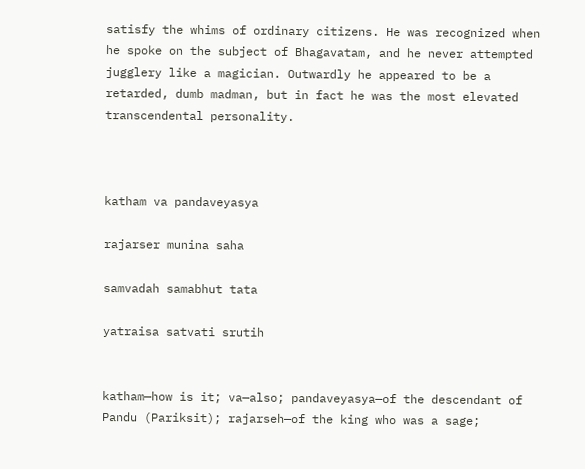satisfy the whims of ordinary citizens. He was recognized when he spoke on the subject of Bhagavatam, and he never attempted jugglery like a magician. Outwardly he appeared to be a retarded, dumb madman, but in fact he was the most elevated transcendental personality.



katham va pandaveyasya

rajarser munina saha

samvadah samabhut tata

yatraisa satvati srutih


katham—how is it; va—also; pandaveyasya—of the descendant of Pandu (Pariksit); rajarseh—of the king who was a sage;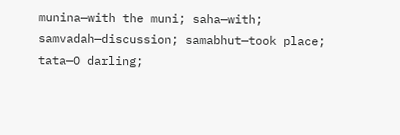munina—with the muni; saha—with; samvadah—discussion; samabhut—took place; tata—O darling;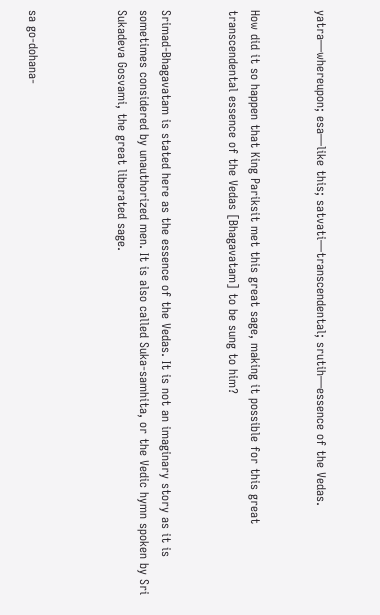yatra—whereupon; esa—like this; satvati—transcendental; srutih—essence of the Vedas.


How did it so happen that King Pariksit met this great sage, making it possible for this great transcendental essence of the Vedas [Bhagavatam] to be sung to him?


Srimad-Bhagavatam is stated here as the essence of the Vedas. It is not an imaginary story as it is sometimes considered by unauthorized men. It is also called Suka-samhita, or the Vedic hymn spoken by Sri Sukadeva Gosvami, the great liberated sage.



sa go-dohana-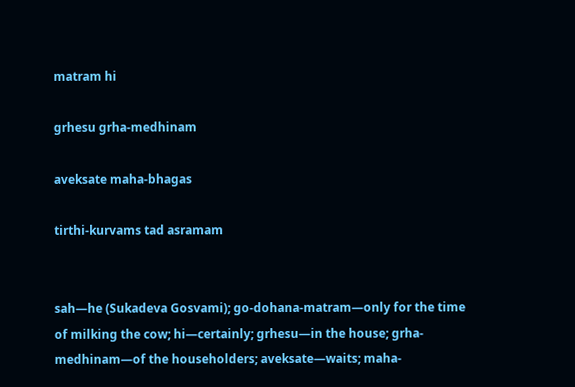matram hi

grhesu grha-medhinam

aveksate maha-bhagas

tirthi-kurvams tad asramam


sah—he (Sukadeva Gosvami); go-dohana-matram—only for the time of milking the cow; hi—certainly; grhesu—in the house; grha-medhinam—of the householders; aveksate—waits; maha-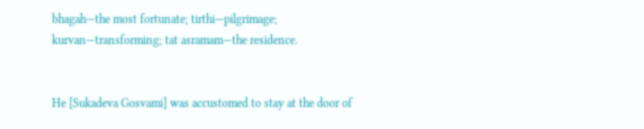bhagah—the most fortunate; tirthi—pilgrimage; kurvan—transforming; tat asramam—the residence.


He [Sukadeva Gosvami] was accustomed to stay at the door of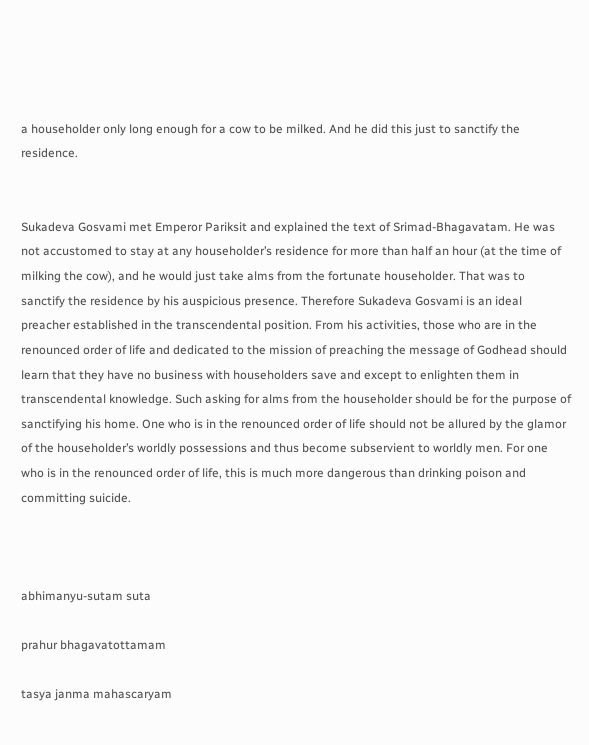a householder only long enough for a cow to be milked. And he did this just to sanctify the residence.


Sukadeva Gosvami met Emperor Pariksit and explained the text of Srimad-Bhagavatam. He was not accustomed to stay at any householder’s residence for more than half an hour (at the time of milking the cow), and he would just take alms from the fortunate householder. That was to sanctify the residence by his auspicious presence. Therefore Sukadeva Gosvami is an ideal preacher established in the transcendental position. From his activities, those who are in the renounced order of life and dedicated to the mission of preaching the message of Godhead should learn that they have no business with householders save and except to enlighten them in transcendental knowledge. Such asking for alms from the householder should be for the purpose of sanctifying his home. One who is in the renounced order of life should not be allured by the glamor of the householder’s worldly possessions and thus become subservient to worldly men. For one who is in the renounced order of life, this is much more dangerous than drinking poison and committing suicide.



abhimanyu-sutam suta

prahur bhagavatottamam

tasya janma mahascaryam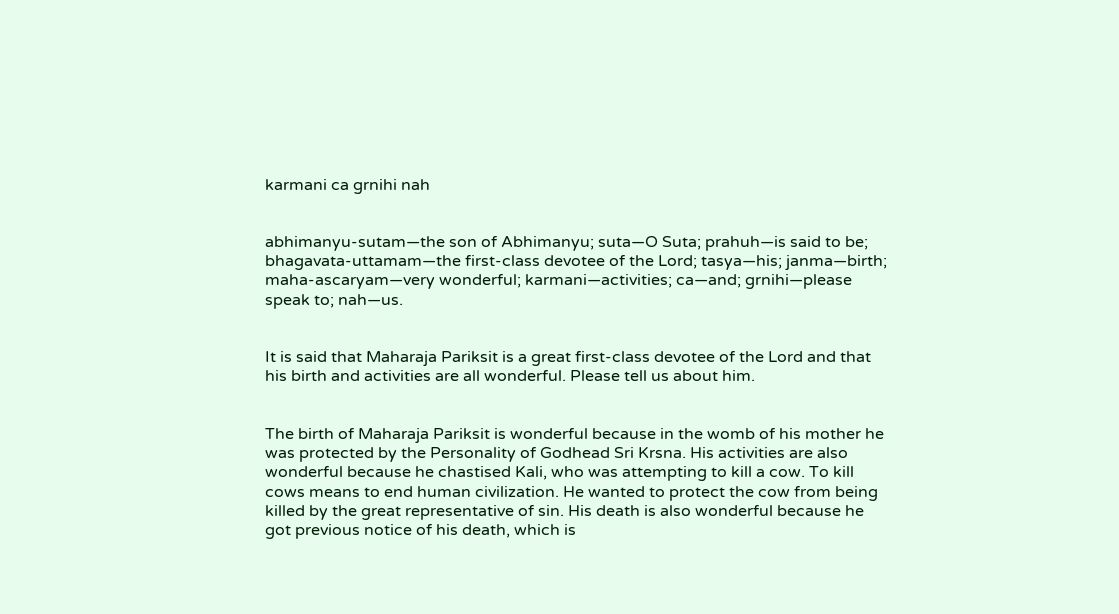karmani ca grnihi nah


abhimanyu-sutam—the son of Abhimanyu; suta—O Suta; prahuh—is said to be; bhagavata-uttamam—the first-class devotee of the Lord; tasya—his; janma—birth; maha-ascaryam—very wonderful; karmani—activities; ca—and; grnihi—please speak to; nah—us.


It is said that Maharaja Pariksit is a great first-class devotee of the Lord and that his birth and activities are all wonderful. Please tell us about him.


The birth of Maharaja Pariksit is wonderful because in the womb of his mother he was protected by the Personality of Godhead Sri Krsna. His activities are also wonderful because he chastised Kali, who was attempting to kill a cow. To kill cows means to end human civilization. He wanted to protect the cow from being killed by the great representative of sin. His death is also wonderful because he got previous notice of his death, which is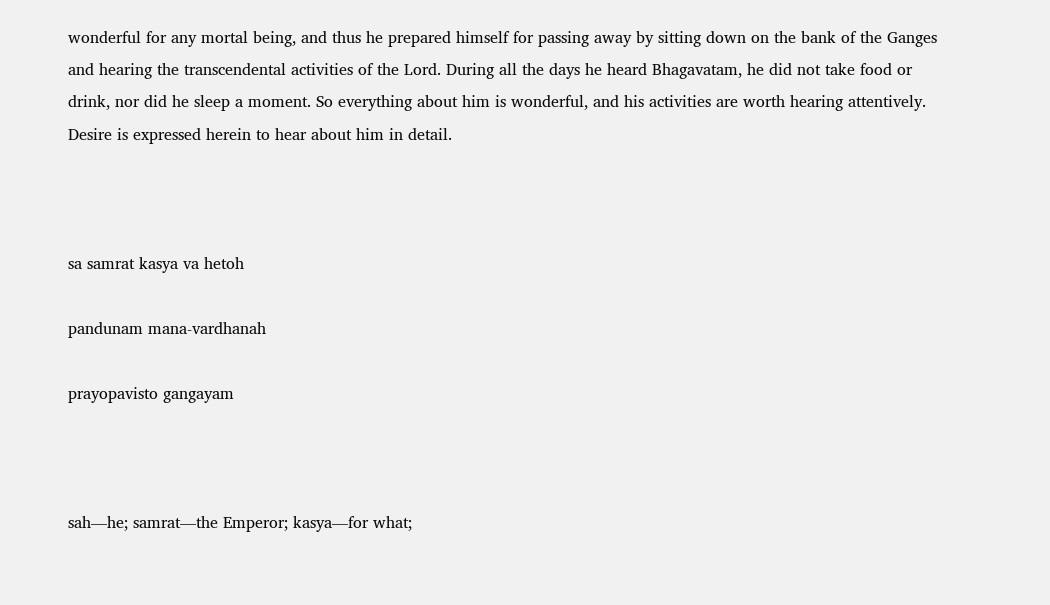wonderful for any mortal being, and thus he prepared himself for passing away by sitting down on the bank of the Ganges and hearing the transcendental activities of the Lord. During all the days he heard Bhagavatam, he did not take food or drink, nor did he sleep a moment. So everything about him is wonderful, and his activities are worth hearing attentively. Desire is expressed herein to hear about him in detail.



sa samrat kasya va hetoh

pandunam mana-vardhanah

prayopavisto gangayam



sah—he; samrat—the Emperor; kasya—for what;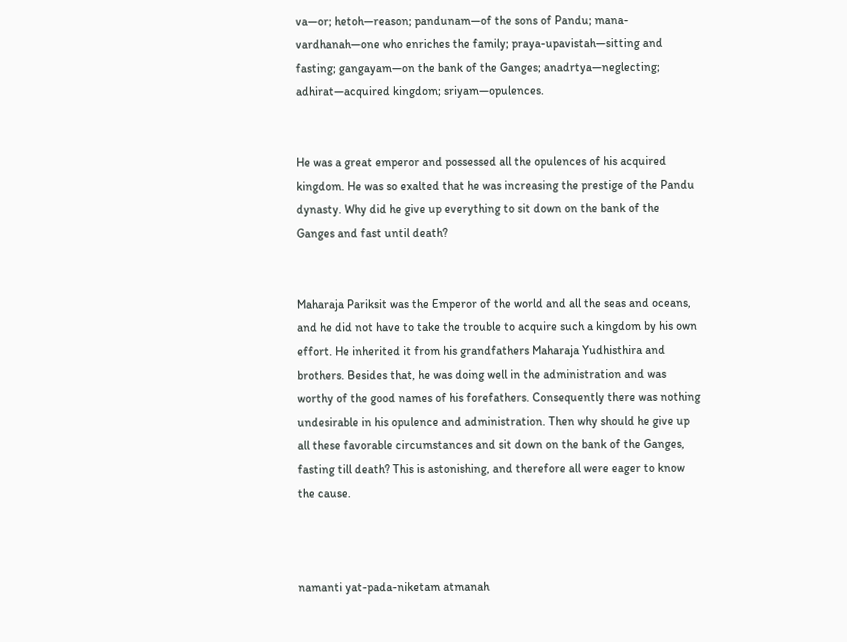va—or; hetoh—reason; pandunam—of the sons of Pandu; mana-vardhanah—one who enriches the family; praya-upavistah—sitting and fasting; gangayam—on the bank of the Ganges; anadrtya—neglecting; adhirat—acquired kingdom; sriyam—opulences.


He was a great emperor and possessed all the opulences of his acquired kingdom. He was so exalted that he was increasing the prestige of the Pandu dynasty. Why did he give up everything to sit down on the bank of the Ganges and fast until death?


Maharaja Pariksit was the Emperor of the world and all the seas and oceans, and he did not have to take the trouble to acquire such a kingdom by his own effort. He inherited it from his grandfathers Maharaja Yudhisthira and brothers. Besides that, he was doing well in the administration and was worthy of the good names of his forefathers. Consequently there was nothing undesirable in his opulence and administration. Then why should he give up all these favorable circumstances and sit down on the bank of the Ganges, fasting till death? This is astonishing, and therefore all were eager to know the cause.



namanti yat-pada-niketam atmanah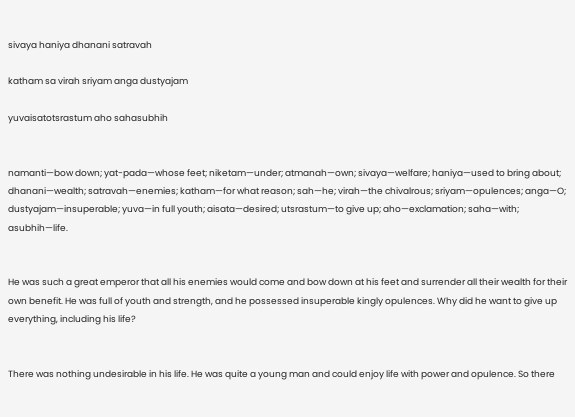sivaya haniya dhanani satravah

katham sa virah sriyam anga dustyajam

yuvaisatotsrastum aho sahasubhih


namanti—bow down; yat-pada—whose feet; niketam—under; atmanah—own; sivaya—welfare; haniya—used to bring about; dhanani—wealth; satravah—enemies; katham—for what reason; sah—he; virah—the chivalrous; sriyam—opulences; anga—O; dustyajam—insuperable; yuva—in full youth; aisata—desired; utsrastum—to give up; aho—exclamation; saha—with; asubhih—life.


He was such a great emperor that all his enemies would come and bow down at his feet and surrender all their wealth for their own benefit. He was full of youth and strength, and he possessed insuperable kingly opulences. Why did he want to give up everything, including his life?


There was nothing undesirable in his life. He was quite a young man and could enjoy life with power and opulence. So there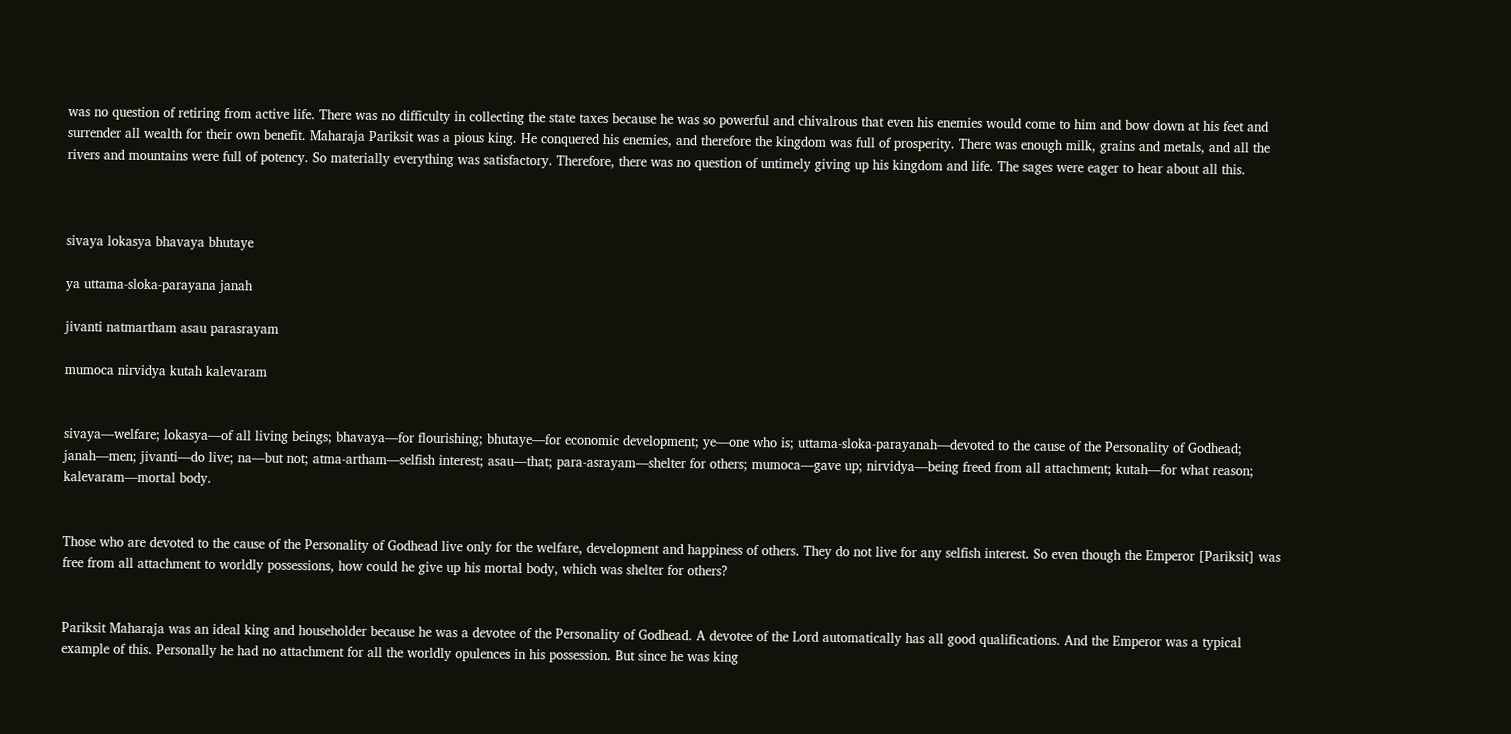was no question of retiring from active life. There was no difficulty in collecting the state taxes because he was so powerful and chivalrous that even his enemies would come to him and bow down at his feet and surrender all wealth for their own benefit. Maharaja Pariksit was a pious king. He conquered his enemies, and therefore the kingdom was full of prosperity. There was enough milk, grains and metals, and all the rivers and mountains were full of potency. So materially everything was satisfactory. Therefore, there was no question of untimely giving up his kingdom and life. The sages were eager to hear about all this.



sivaya lokasya bhavaya bhutaye

ya uttama-sloka-parayana janah

jivanti natmartham asau parasrayam

mumoca nirvidya kutah kalevaram


sivaya—welfare; lokasya—of all living beings; bhavaya—for flourishing; bhutaye—for economic development; ye—one who is; uttama-sloka-parayanah—devoted to the cause of the Personality of Godhead; janah—men; jivanti—do live; na—but not; atma-artham—selfish interest; asau—that; para-asrayam—shelter for others; mumoca—gave up; nirvidya—being freed from all attachment; kutah—for what reason; kalevaram—mortal body.


Those who are devoted to the cause of the Personality of Godhead live only for the welfare, development and happiness of others. They do not live for any selfish interest. So even though the Emperor [Pariksit] was free from all attachment to worldly possessions, how could he give up his mortal body, which was shelter for others?


Pariksit Maharaja was an ideal king and householder because he was a devotee of the Personality of Godhead. A devotee of the Lord automatically has all good qualifications. And the Emperor was a typical example of this. Personally he had no attachment for all the worldly opulences in his possession. But since he was king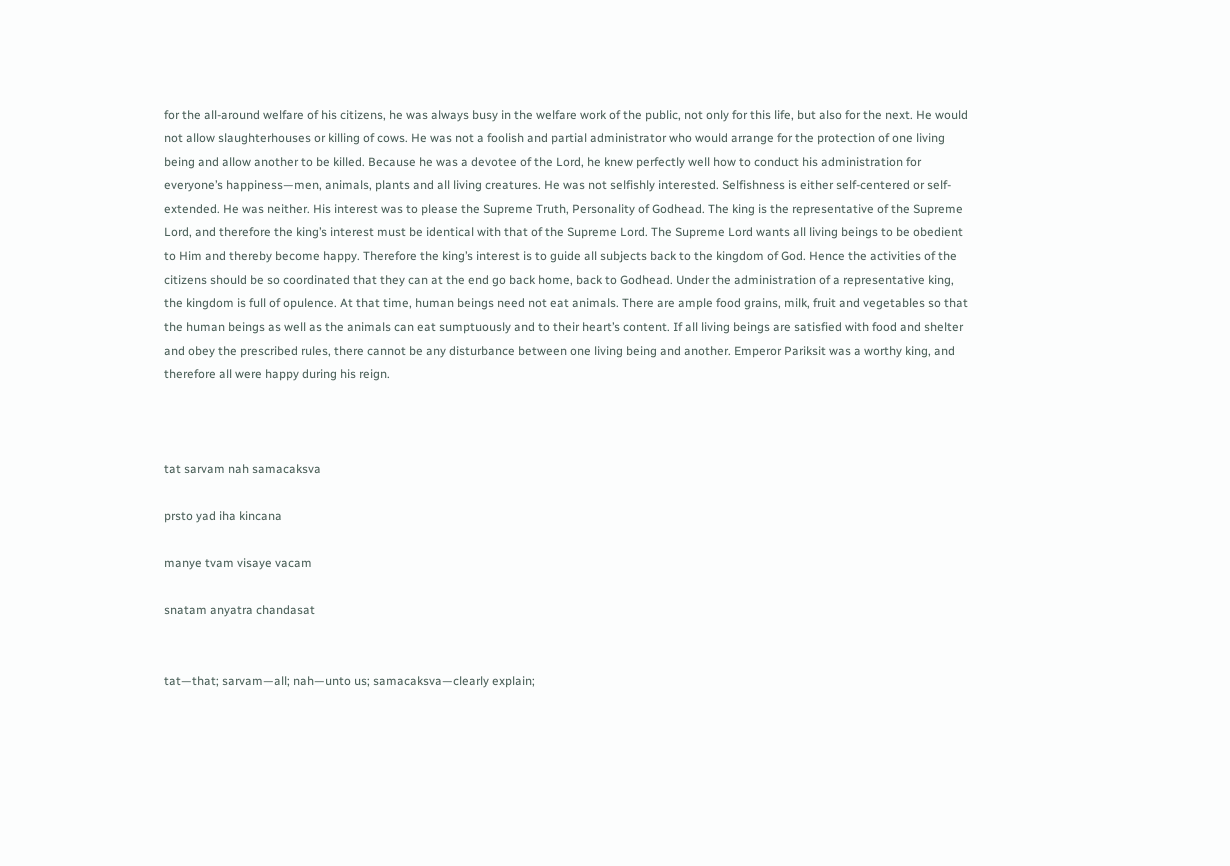for the all-around welfare of his citizens, he was always busy in the welfare work of the public, not only for this life, but also for the next. He would not allow slaughterhouses or killing of cows. He was not a foolish and partial administrator who would arrange for the protection of one living being and allow another to be killed. Because he was a devotee of the Lord, he knew perfectly well how to conduct his administration for everyone’s happiness—men, animals, plants and all living creatures. He was not selfishly interested. Selfishness is either self-centered or self-extended. He was neither. His interest was to please the Supreme Truth, Personality of Godhead. The king is the representative of the Supreme Lord, and therefore the king’s interest must be identical with that of the Supreme Lord. The Supreme Lord wants all living beings to be obedient to Him and thereby become happy. Therefore the king’s interest is to guide all subjects back to the kingdom of God. Hence the activities of the citizens should be so coordinated that they can at the end go back home, back to Godhead. Under the administration of a representative king, the kingdom is full of opulence. At that time, human beings need not eat animals. There are ample food grains, milk, fruit and vegetables so that the human beings as well as the animals can eat sumptuously and to their heart’s content. If all living beings are satisfied with food and shelter and obey the prescribed rules, there cannot be any disturbance between one living being and another. Emperor Pariksit was a worthy king, and therefore all were happy during his reign.



tat sarvam nah samacaksva

prsto yad iha kincana

manye tvam visaye vacam

snatam anyatra chandasat


tat—that; sarvam—all; nah—unto us; samacaksva—clearly explain;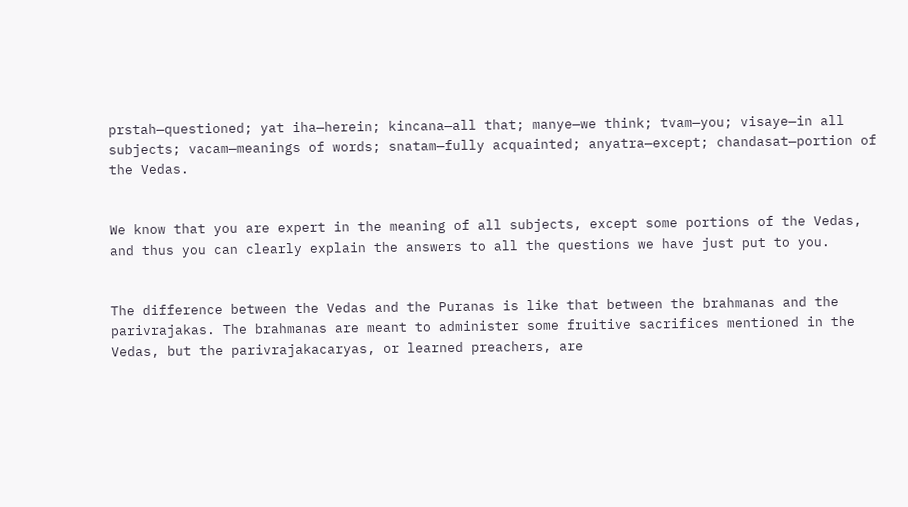prstah—questioned; yat iha—herein; kincana—all that; manye—we think; tvam—you; visaye—in all subjects; vacam—meanings of words; snatam—fully acquainted; anyatra—except; chandasat—portion of the Vedas.


We know that you are expert in the meaning of all subjects, except some portions of the Vedas, and thus you can clearly explain the answers to all the questions we have just put to you.


The difference between the Vedas and the Puranas is like that between the brahmanas and the parivrajakas. The brahmanas are meant to administer some fruitive sacrifices mentioned in the Vedas, but the parivrajakacaryas, or learned preachers, are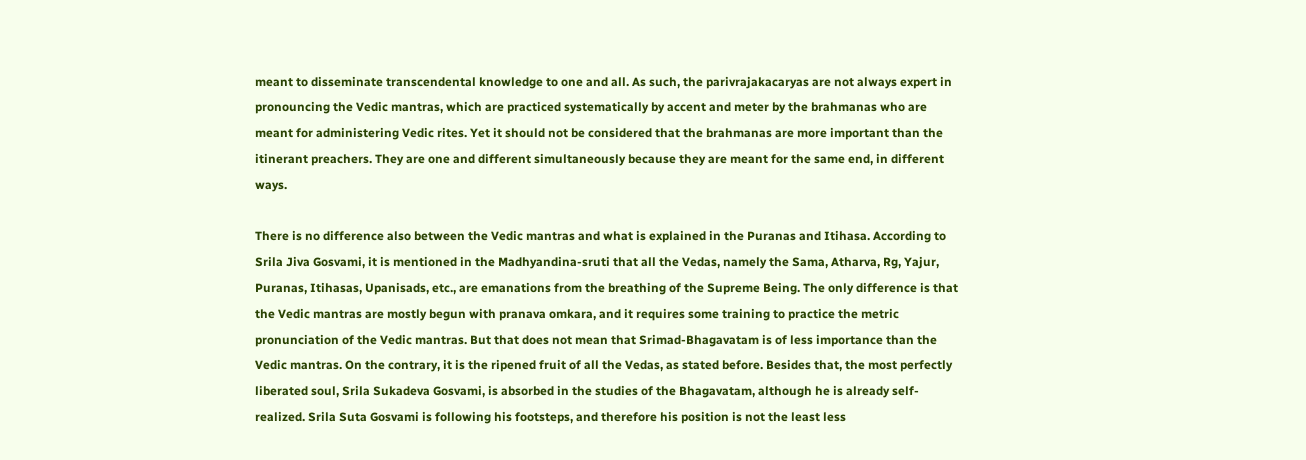meant to disseminate transcendental knowledge to one and all. As such, the parivrajakacaryas are not always expert in pronouncing the Vedic mantras, which are practiced systematically by accent and meter by the brahmanas who are meant for administering Vedic rites. Yet it should not be considered that the brahmanas are more important than the itinerant preachers. They are one and different simultaneously because they are meant for the same end, in different ways.

There is no difference also between the Vedic mantras and what is explained in the Puranas and Itihasa. According to Srila Jiva Gosvami, it is mentioned in the Madhyandina-sruti that all the Vedas, namely the Sama, Atharva, Rg, Yajur, Puranas, Itihasas, Upanisads, etc., are emanations from the breathing of the Supreme Being. The only difference is that the Vedic mantras are mostly begun with pranava omkara, and it requires some training to practice the metric pronunciation of the Vedic mantras. But that does not mean that Srimad-Bhagavatam is of less importance than the Vedic mantras. On the contrary, it is the ripened fruit of all the Vedas, as stated before. Besides that, the most perfectly liberated soul, Srila Sukadeva Gosvami, is absorbed in the studies of the Bhagavatam, although he is already self-realized. Srila Suta Gosvami is following his footsteps, and therefore his position is not the least less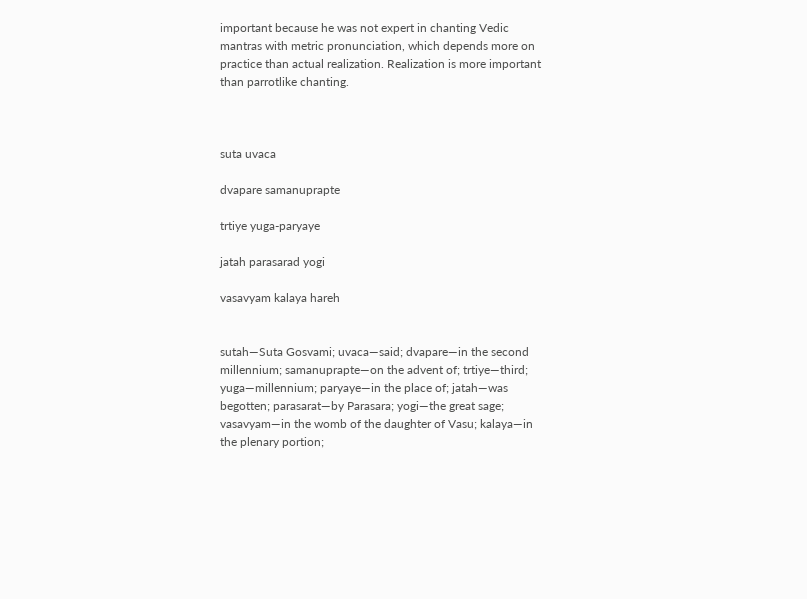important because he was not expert in chanting Vedic mantras with metric pronunciation, which depends more on practice than actual realization. Realization is more important than parrotlike chanting.



suta uvaca

dvapare samanuprapte

trtiye yuga-paryaye

jatah parasarad yogi

vasavyam kalaya hareh


sutah—Suta Gosvami; uvaca—said; dvapare—in the second millennium; samanuprapte—on the advent of; trtiye—third; yuga—millennium; paryaye—in the place of; jatah—was begotten; parasarat—by Parasara; yogi—the great sage; vasavyam—in the womb of the daughter of Vasu; kalaya—in the plenary portion;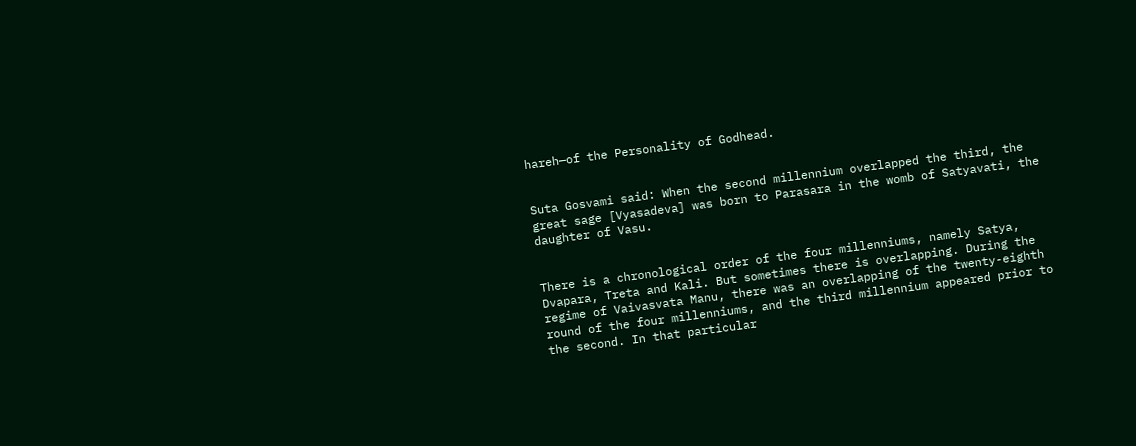hareh—of the Personality of Godhead.


Suta Gosvami said: When the second millennium overlapped the third, the great sage [Vyasadeva] was born to Parasara in the womb of Satyavati, the daughter of Vasu.


There is a chronological order of the four millenniums, namely Satya, Dvapara, Treta and Kali. But sometimes there is overlapping. During the regime of Vaivasvata Manu, there was an overlapping of the twenty-eighth round of the four millenniums, and the third millennium appeared prior to the second. In that particular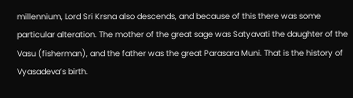millennium, Lord Sri Krsna also descends, and because of this there was some particular alteration. The mother of the great sage was Satyavati the daughter of the Vasu (fisherman), and the father was the great Parasara Muni. That is the history of Vyasadeva’s birth.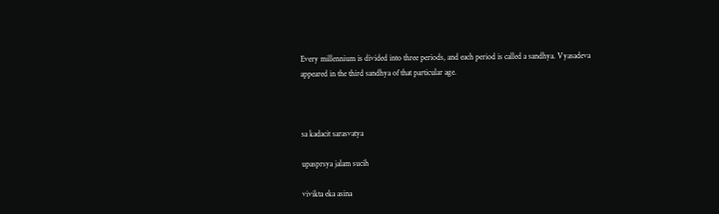Every millennium is divided into three periods, and each period is called a sandhya. Vyasadeva appeared in the third sandhya of that particular age.



sa kadacit sarasvatya

upasprsya jalam sucih

vivikta eka asina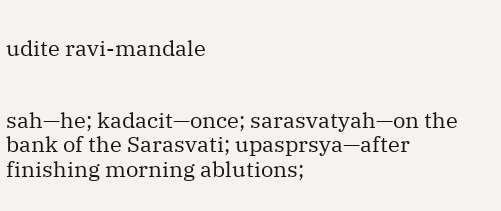udite ravi-mandale


sah—he; kadacit—once; sarasvatyah—on the bank of the Sarasvati; upasprsya—after finishing morning ablutions;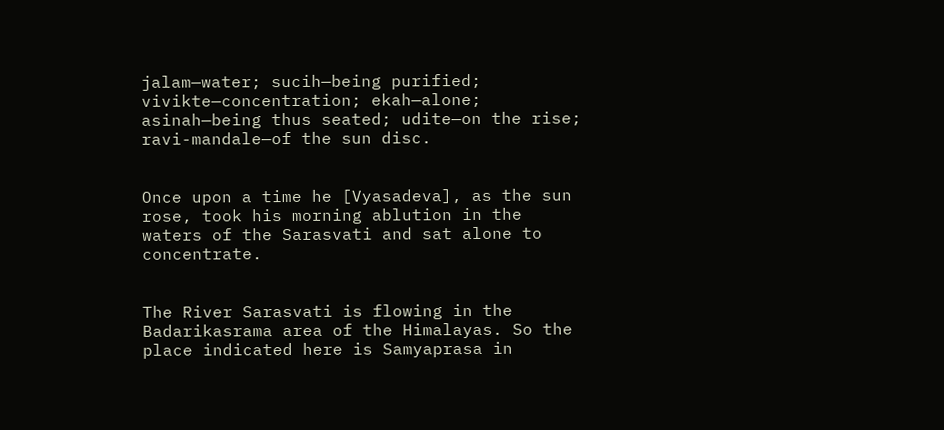jalam—water; sucih—being purified; vivikte—concentration; ekah—alone; asinah—being thus seated; udite—on the rise; ravi-mandale—of the sun disc.


Once upon a time he [Vyasadeva], as the sun rose, took his morning ablution in the waters of the Sarasvati and sat alone to concentrate.


The River Sarasvati is flowing in the Badarikasrama area of the Himalayas. So the place indicated here is Samyaprasa in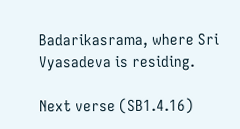Badarikasrama, where Sri Vyasadeva is residing.

Next verse (SB1.4.16)